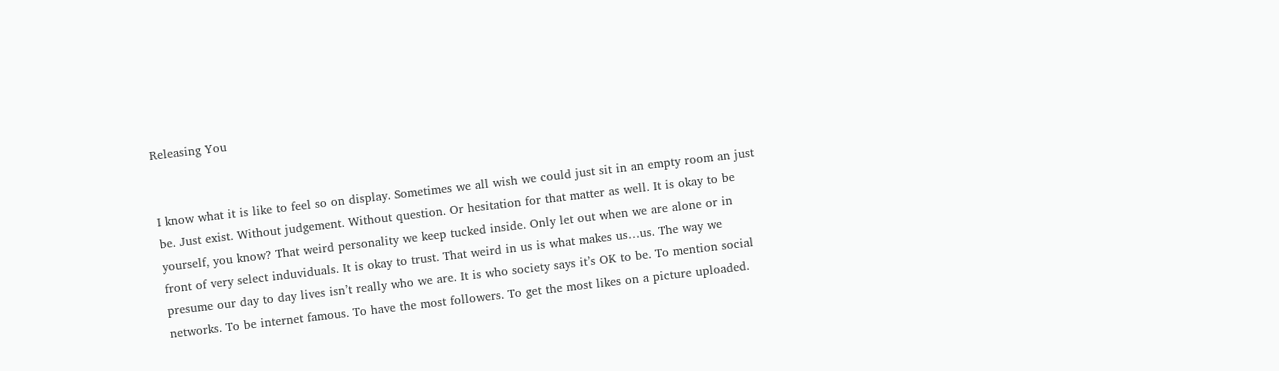Releasing You


I know what it is like to feel so on display. Sometimes we all wish we could just sit in an empty room an just be. Just exist. Without judgement. Without question. Or hesitation for that matter as well. It is okay to be yourself, you know? That weird personality we keep tucked inside. Only let out when we are alone or in front of very select induviduals. It is okay to trust. That weird in us is what makes us…us. The way we presume our day to day lives isn’t really who we are. It is who society says it’s OK to be. To mention social networks. To be internet famous. To have the most followers. To get the most likes on a picture uploaded.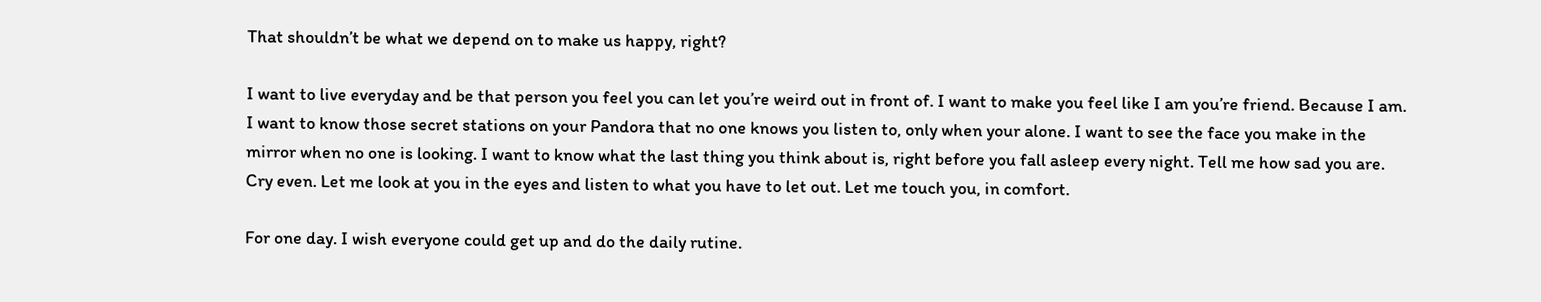That shouldn’t be what we depend on to make us happy, right?

I want to live everyday and be that person you feel you can let you’re weird out in front of. I want to make you feel like I am you’re friend. Because I am. I want to know those secret stations on your Pandora that no one knows you listen to, only when your alone. I want to see the face you make in the mirror when no one is looking. I want to know what the last thing you think about is, right before you fall asleep every night. Tell me how sad you are. Cry even. Let me look at you in the eyes and listen to what you have to let out. Let me touch you, in comfort.

For one day. I wish everyone could get up and do the daily rutine.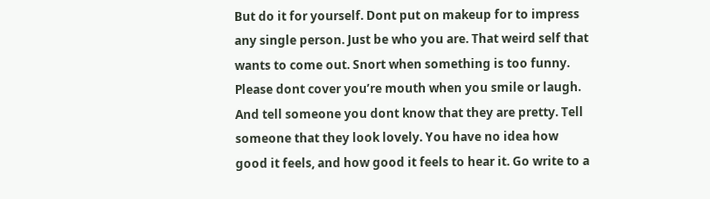But do it for yourself. Dont put on makeup for to impress any single person. Just be who you are. That weird self that wants to come out. Snort when something is too funny. Please dont cover you’re mouth when you smile or laugh. And tell someone you dont know that they are pretty. Tell someone that they look lovely. You have no idea how good it feels, and how good it feels to hear it. Go write to a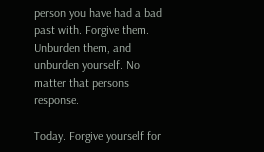person you have had a bad past with. Forgive them. Unburden them, and unburden yourself. No matter that persons response.

Today. Forgive yourself for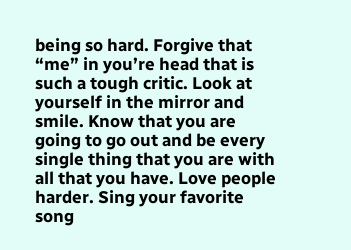being so hard. Forgive that “me” in you’re head that is such a tough critic. Look at yourself in the mirror and smile. Know that you are going to go out and be every single thing that you are with all that you have. Love people harder. Sing your favorite song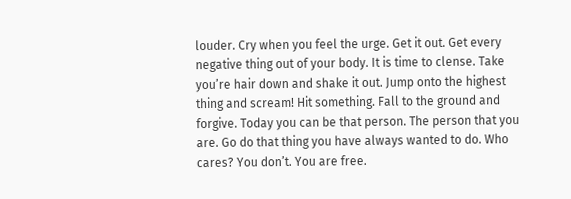louder. Cry when you feel the urge. Get it out. Get every negative thing out of your body. It is time to clense. Take you’re hair down and shake it out. Jump onto the highest thing and scream! Hit something. Fall to the ground and forgive. Today you can be that person. The person that you are. Go do that thing you have always wanted to do. Who cares? You don’t. You are free.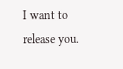I want to release you.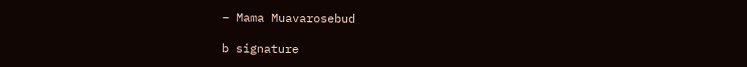– Mama Muavarosebud

b signature